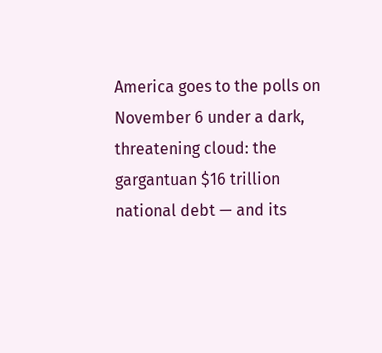America goes to the polls on November 6 under a dark, threatening cloud: the gargantuan $16 trillion national debt — and its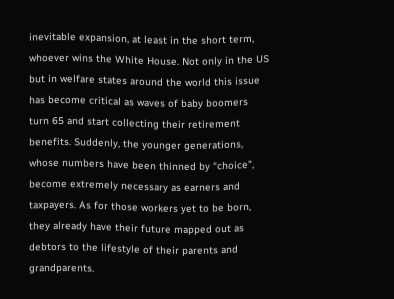inevitable expansion, at least in the short term, whoever wins the White House. Not only in the US but in welfare states around the world this issue has become critical as waves of baby boomers turn 65 and start collecting their retirement benefits. Suddenly, the younger generations, whose numbers have been thinned by “choice”, become extremely necessary as earners and taxpayers. As for those workers yet to be born, they already have their future mapped out as debtors to the lifestyle of their parents and grandparents.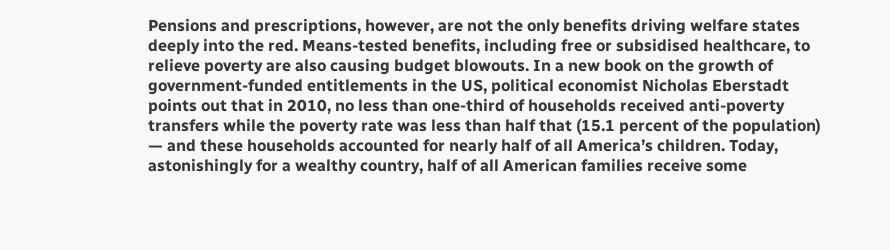Pensions and prescriptions, however, are not the only benefits driving welfare states deeply into the red. Means-tested benefits, including free or subsidised healthcare, to relieve poverty are also causing budget blowouts. In a new book on the growth of government-funded entitlements in the US, political economist Nicholas Eberstadt points out that in 2010, no less than one-third of households received anti-poverty transfers while the poverty rate was less than half that (15.1 percent of the population) — and these households accounted for nearly half of all America’s children. Today, astonishingly for a wealthy country, half of all American families receive some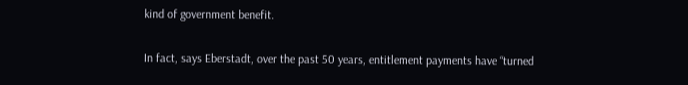kind of government benefit.

In fact, says Eberstadt, over the past 50 years, entitlement payments have “turned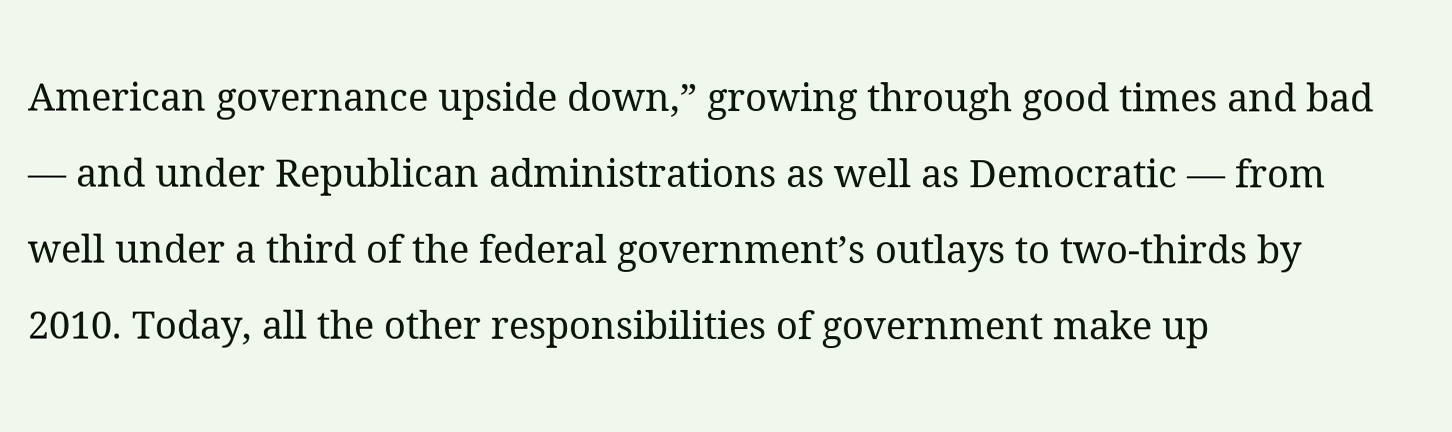American governance upside down,” growing through good times and bad — and under Republican administrations as well as Democratic — from well under a third of the federal government’s outlays to two-thirds by 2010. Today, all the other responsibilities of government make up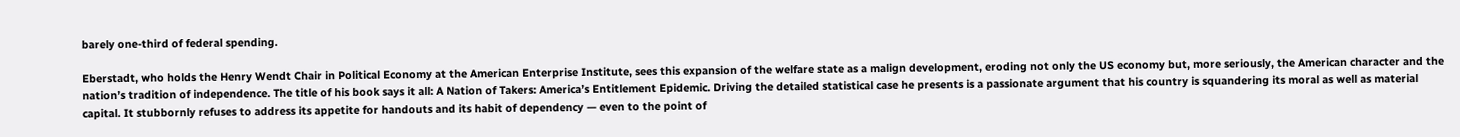barely one-third of federal spending.

Eberstadt, who holds the Henry Wendt Chair in Political Economy at the American Enterprise Institute, sees this expansion of the welfare state as a malign development, eroding not only the US economy but, more seriously, the American character and the nation’s tradition of independence. The title of his book says it all: A Nation of Takers: America’s Entitlement Epidemic. Driving the detailed statistical case he presents is a passionate argument that his country is squandering its moral as well as material capital. It stubbornly refuses to address its appetite for handouts and its habit of dependency — even to the point of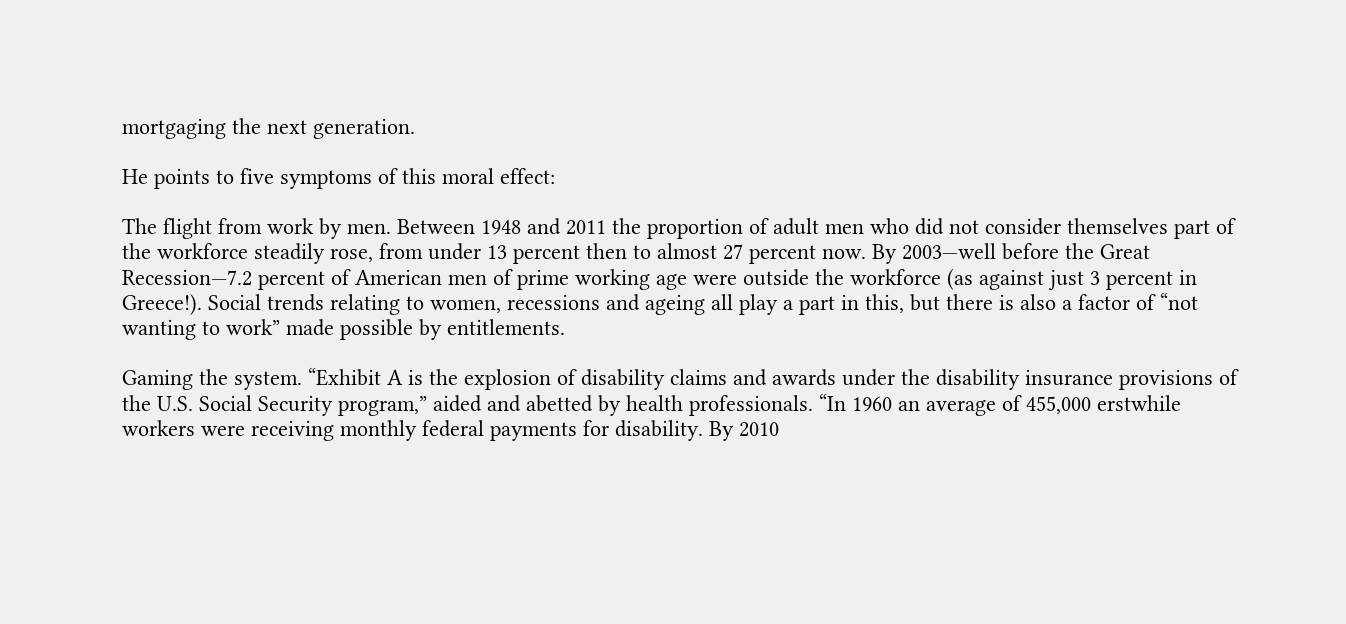mortgaging the next generation.

He points to five symptoms of this moral effect:

The flight from work by men. Between 1948 and 2011 the proportion of adult men who did not consider themselves part of the workforce steadily rose, from under 13 percent then to almost 27 percent now. By 2003—well before the Great Recession—7.2 percent of American men of prime working age were outside the workforce (as against just 3 percent in Greece!). Social trends relating to women, recessions and ageing all play a part in this, but there is also a factor of “not wanting to work” made possible by entitlements.

Gaming the system. “Exhibit A is the explosion of disability claims and awards under the disability insurance provisions of the U.S. Social Security program,” aided and abetted by health professionals. “In 1960 an average of 455,000 erstwhile workers were receiving monthly federal payments for disability. By 2010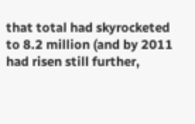that total had skyrocketed to 8.2 million (and by 2011 had risen still further,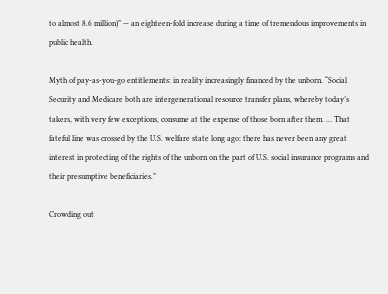to almost 8.6 million)” — an eighteen-fold increase during a time of tremendous improvements in public health.

Myth of pay-as-you-go entitlements: in reality increasingly financed by the unborn. “Social Security and Medicare both are intergenerational resource transfer plans, whereby today’s takers, with very few exceptions, consume at the expense of those born after them. … That fateful line was crossed by the U.S. welfare state long ago: there has never been any great interest in protecting of the rights of the unborn on the part of U.S. social insurance programs and their presumptive beneficiaries.”

Crowding out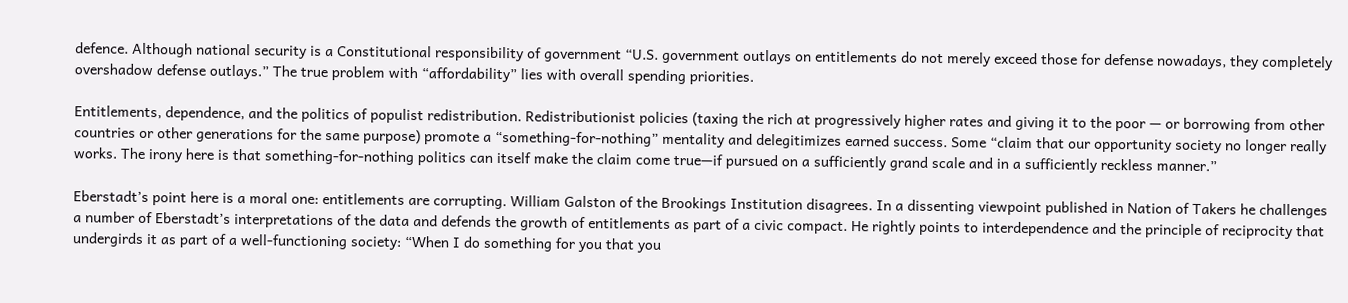defence. Although national security is a Constitutional responsibility of government “U.S. government outlays on entitlements do not merely exceed those for defense nowadays, they completely overshadow defense outlays.” The true problem with “affordability” lies with overall spending priorities.

Entitlements, dependence, and the politics of populist redistribution. Redistributionist policies (taxing the rich at progressively higher rates and giving it to the poor — or borrowing from other countries or other generations for the same purpose) promote a “something-for-nothing” mentality and delegitimizes earned success. Some “claim that our opportunity society no longer really works. The irony here is that something-for-nothing politics can itself make the claim come true—if pursued on a sufficiently grand scale and in a sufficiently reckless manner.”

Eberstadt’s point here is a moral one: entitlements are corrupting. William Galston of the Brookings Institution disagrees. In a dissenting viewpoint published in Nation of Takers he challenges a number of Eberstadt’s interpretations of the data and defends the growth of entitlements as part of a civic compact. He rightly points to interdependence and the principle of reciprocity that undergirds it as part of a well-functioning society: “When I do something for you that you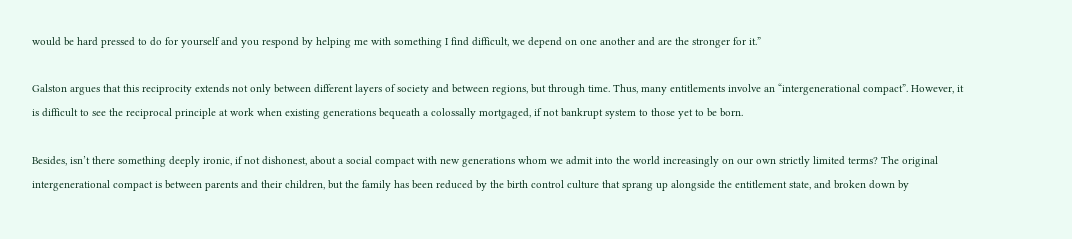would be hard pressed to do for yourself and you respond by helping me with something I find difficult, we depend on one another and are the stronger for it.”

Galston argues that this reciprocity extends not only between different layers of society and between regions, but through time. Thus, many entitlements involve an “intergenerational compact”. However, it is difficult to see the reciprocal principle at work when existing generations bequeath a colossally mortgaged, if not bankrupt system to those yet to be born.

Besides, isn’t there something deeply ironic, if not dishonest, about a social compact with new generations whom we admit into the world increasingly on our own strictly limited terms? The original intergenerational compact is between parents and their children, but the family has been reduced by the birth control culture that sprang up alongside the entitlement state, and broken down by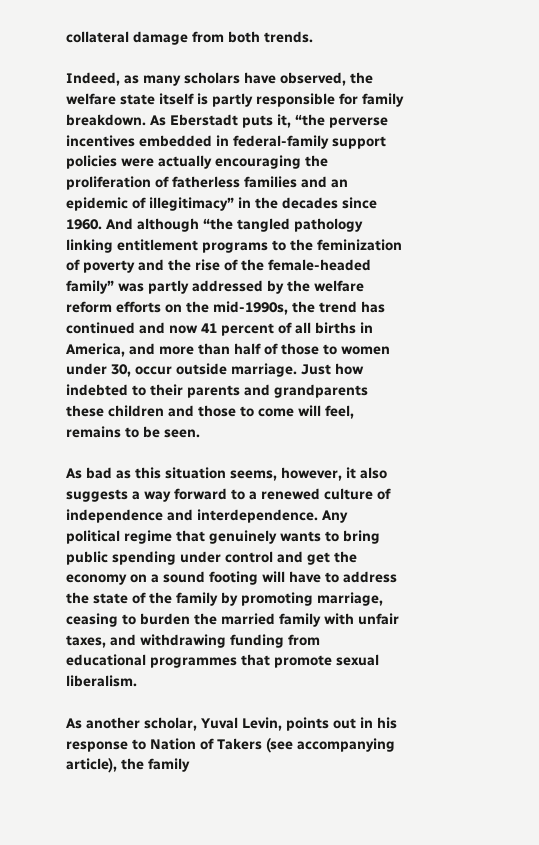collateral damage from both trends.

Indeed, as many scholars have observed, the welfare state itself is partly responsible for family breakdown. As Eberstadt puts it, “the perverse incentives embedded in federal-family support policies were actually encouraging the proliferation of fatherless families and an epidemic of illegitimacy” in the decades since 1960. And although “the tangled pathology linking entitlement programs to the feminization of poverty and the rise of the female-headed family” was partly addressed by the welfare reform efforts on the mid-1990s, the trend has continued and now 41 percent of all births in America, and more than half of those to women under 30, occur outside marriage. Just how indebted to their parents and grandparents these children and those to come will feel, remains to be seen.

As bad as this situation seems, however, it also suggests a way forward to a renewed culture of independence and interdependence. Any political regime that genuinely wants to bring public spending under control and get the economy on a sound footing will have to address the state of the family by promoting marriage, ceasing to burden the married family with unfair taxes, and withdrawing funding from educational programmes that promote sexual liberalism.

As another scholar, Yuval Levin, points out in his response to Nation of Takers (see accompanying article), the family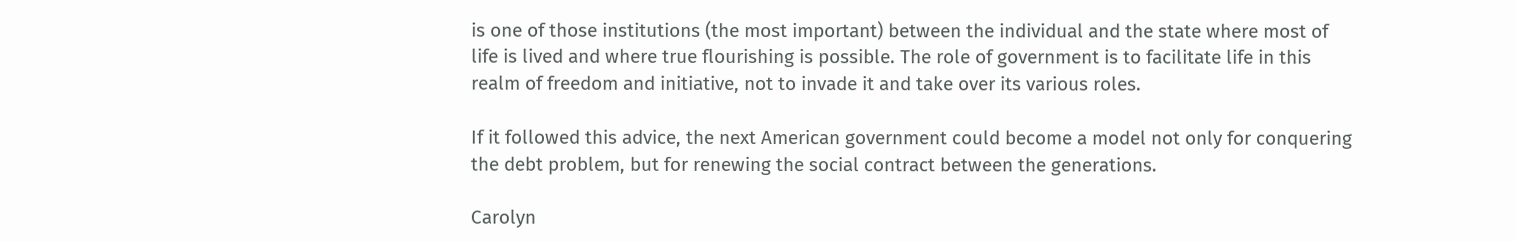is one of those institutions (the most important) between the individual and the state where most of life is lived and where true flourishing is possible. The role of government is to facilitate life in this realm of freedom and initiative, not to invade it and take over its various roles.

If it followed this advice, the next American government could become a model not only for conquering the debt problem, but for renewing the social contract between the generations.

Carolyn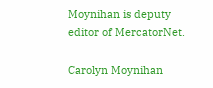Moynihan is deputy editor of MercatorNet.

Carolyn Moynihan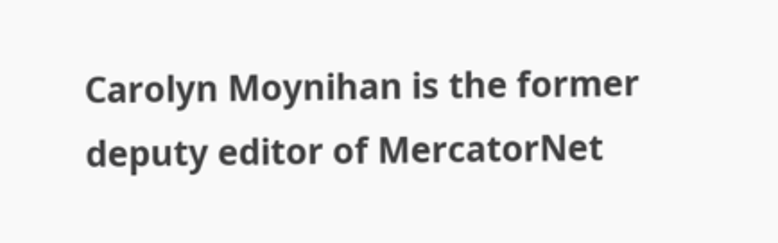Carolyn Moynihan is the former deputy editor of MercatorNet